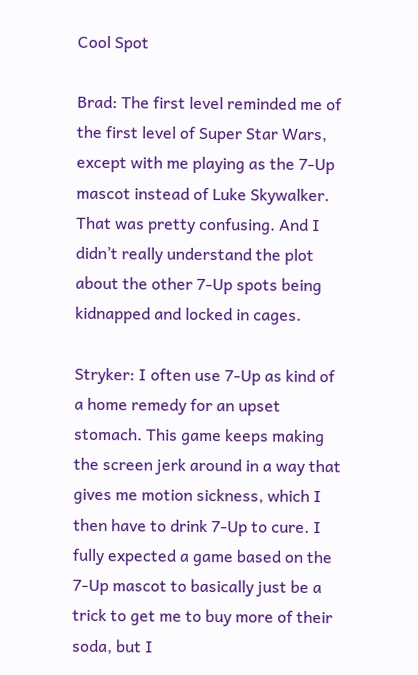Cool Spot

Brad: The first level reminded me of the first level of Super Star Wars, except with me playing as the 7-Up mascot instead of Luke Skywalker. That was pretty confusing. And I didn’t really understand the plot about the other 7-Up spots being kidnapped and locked in cages.

Stryker: I often use 7-Up as kind of a home remedy for an upset stomach. This game keeps making the screen jerk around in a way that gives me motion sickness, which I then have to drink 7-Up to cure. I fully expected a game based on the 7-Up mascot to basically just be a trick to get me to buy more of their soda, but I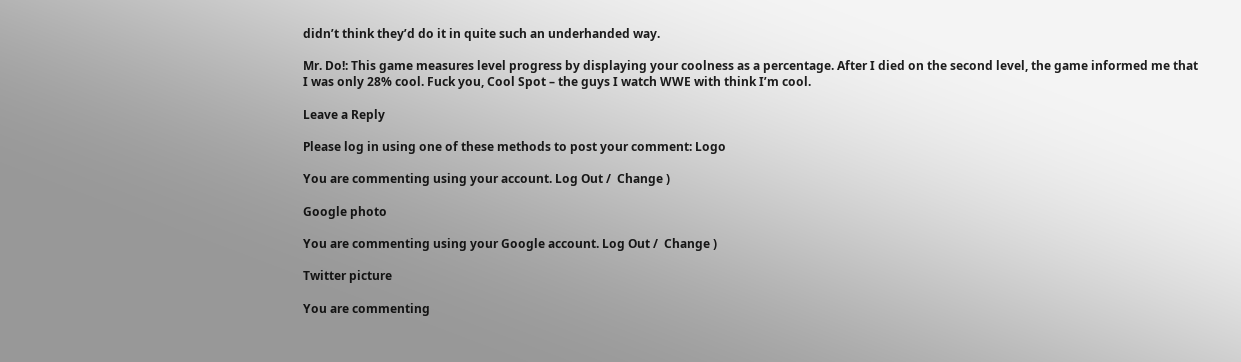didn’t think they’d do it in quite such an underhanded way.

Mr. Do!: This game measures level progress by displaying your coolness as a percentage. After I died on the second level, the game informed me that I was only 28% cool. Fuck you, Cool Spot – the guys I watch WWE with think I’m cool.

Leave a Reply

Please log in using one of these methods to post your comment: Logo

You are commenting using your account. Log Out /  Change )

Google photo

You are commenting using your Google account. Log Out /  Change )

Twitter picture

You are commenting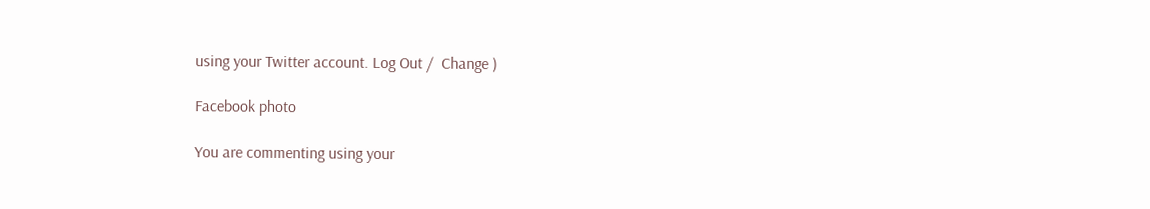using your Twitter account. Log Out /  Change )

Facebook photo

You are commenting using your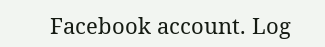Facebook account. Log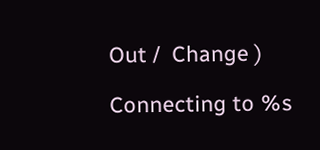Out /  Change )

Connecting to %s